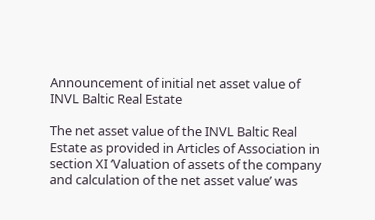Announcement of initial net asset value of INVL Baltic Real Estate

The net asset value of the INVL Baltic Real Estate as provided in Articles of Association in section XI ‘Valuation of assets of the company and calculation of the net asset value’ was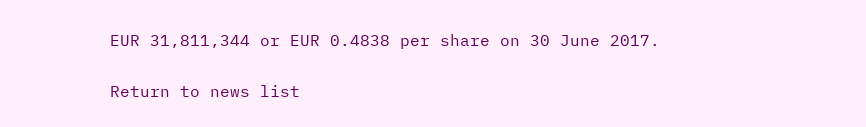EUR 31,811,344 or EUR 0.4838 per share on 30 June 2017.

Return to news list